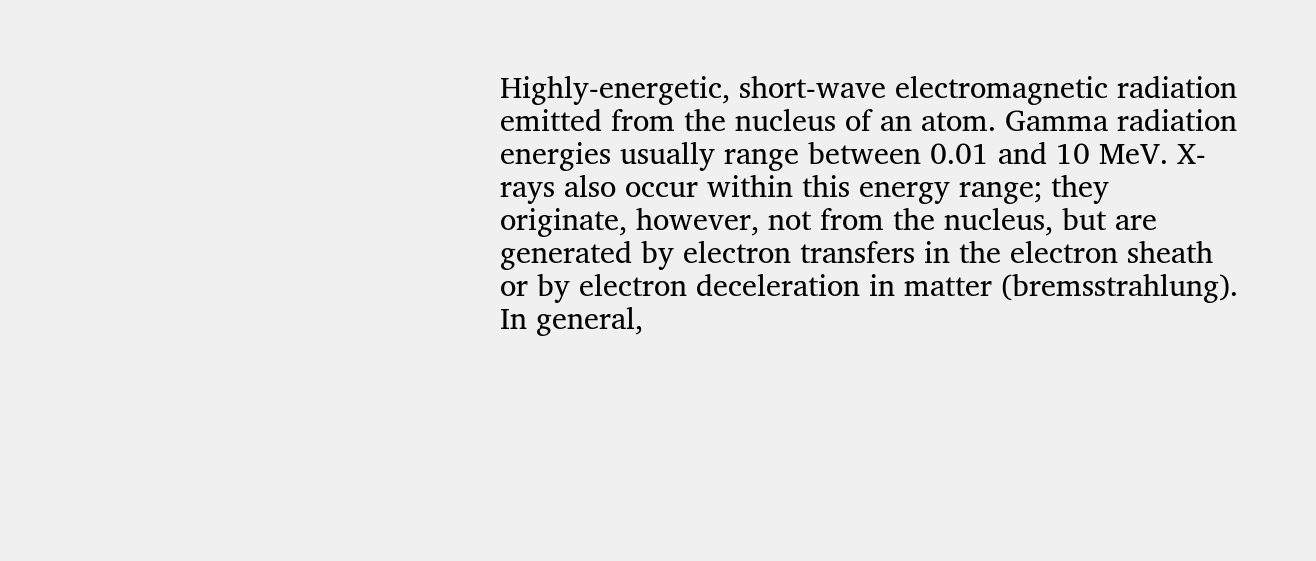Highly-energetic, short-wave electromagnetic radiation emitted from the nucleus of an atom. Gamma radiation energies usually range between 0.01 and 10 MeV. X-rays also occur within this energy range; they originate, however, not from the nucleus, but are generated by electron transfers in the electron sheath or by electron deceleration in matter (bremsstrahlung). In general,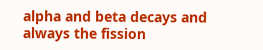alpha and beta decays and always the fission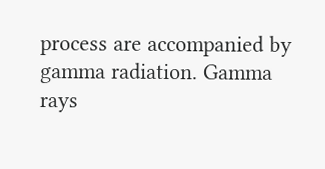process are accompanied by gamma radiation. Gamma rays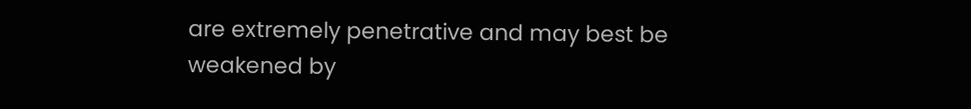are extremely penetrative and may best be weakened by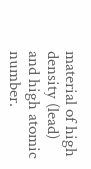material of high density (lead) and high atomic number.